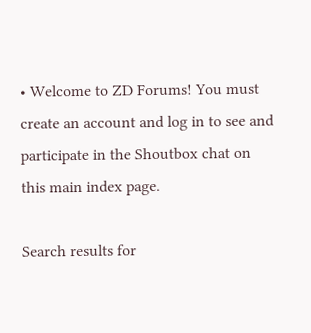• Welcome to ZD Forums! You must create an account and log in to see and participate in the Shoutbox chat on this main index page.

Search results for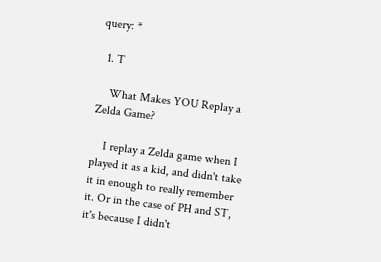query: *

  1. T

    What Makes YOU Replay a Zelda Game?

    I replay a Zelda game when I played it as a kid, and didn't take it in enough to really remember it. Or in the case of PH and ST, it's because I didn't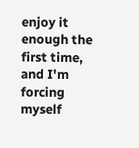enjoy it enough the first time, and I'm forcing myself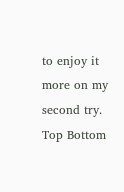to enjoy it more on my second try.
Top Bottom